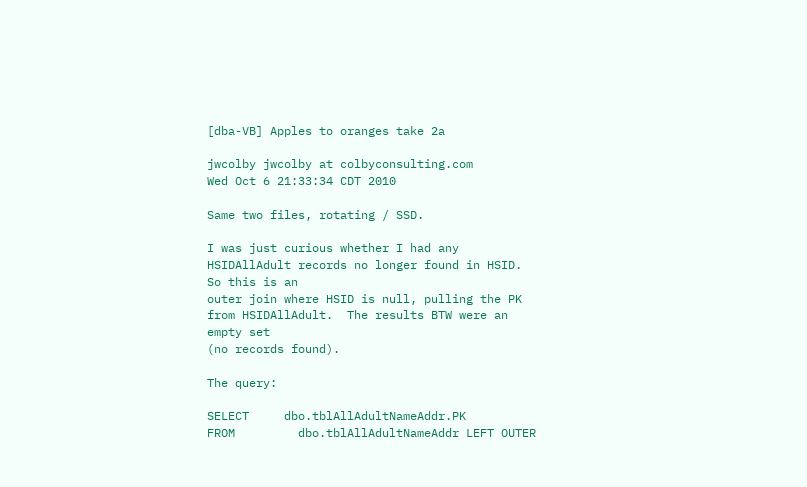[dba-VB] Apples to oranges take 2a

jwcolby jwcolby at colbyconsulting.com
Wed Oct 6 21:33:34 CDT 2010

Same two files, rotating / SSD.

I was just curious whether I had any HSIDAllAdult records no longer found in HSID.  So this is an
outer join where HSID is null, pulling the PK from HSIDAllAdult.  The results BTW were an empty set
(no records found).

The query:

SELECT     dbo.tblAllAdultNameAddr.PK
FROM         dbo.tblAllAdultNameAddr LEFT OUTER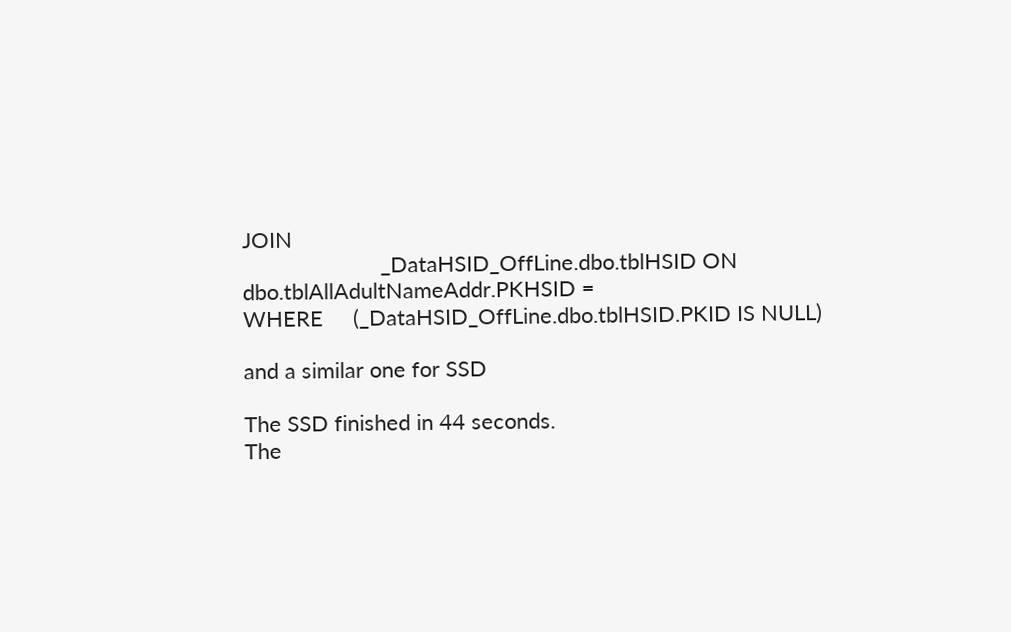JOIN
                       _DataHSID_OffLine.dbo.tblHSID ON dbo.tblAllAdultNameAddr.PKHSID =
WHERE     (_DataHSID_OffLine.dbo.tblHSID.PKID IS NULL)

and a similar one for SSD

The SSD finished in 44 seconds.
The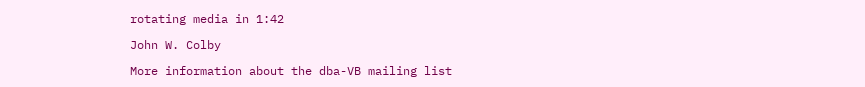rotating media in 1:42

John W. Colby

More information about the dba-VB mailing list